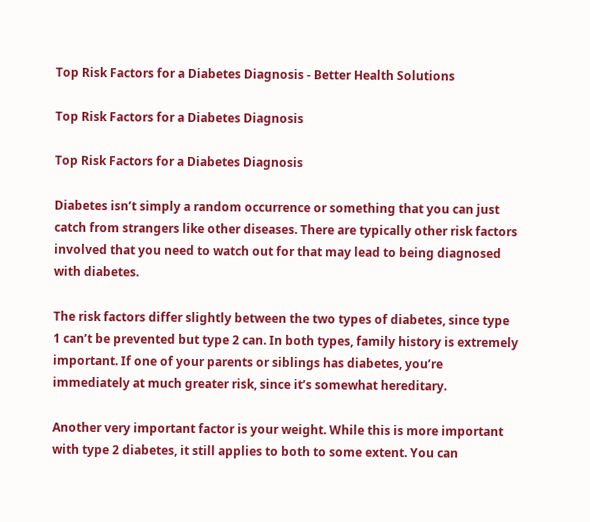Top Risk Factors for a Diabetes Diagnosis - Better Health Solutions

Top Risk Factors for a Diabetes Diagnosis

Top Risk Factors for a Diabetes Diagnosis

Diabetes isn’t simply a random occurrence or something that you can just catch from strangers like other diseases. There are typically other risk factors involved that you need to watch out for that may lead to being diagnosed with diabetes.

The risk factors differ slightly between the two types of diabetes, since type 1 can’t be prevented but type 2 can. In both types, family history is extremely important. If one of your parents or siblings has diabetes, you’re immediately at much greater risk, since it’s somewhat hereditary.

Another very important factor is your weight. While this is more important with type 2 diabetes, it still applies to both to some extent. You can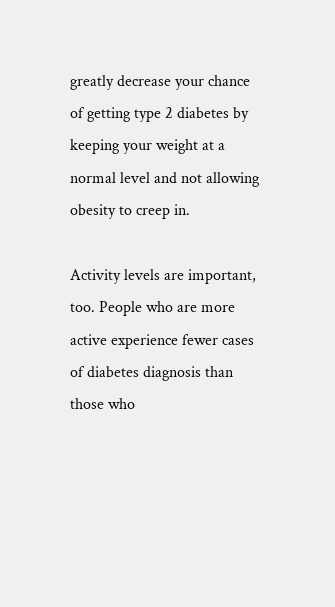greatly decrease your chance of getting type 2 diabetes by keeping your weight at a normal level and not allowing obesity to creep in.

Activity levels are important, too. People who are more active experience fewer cases of diabetes diagnosis than those who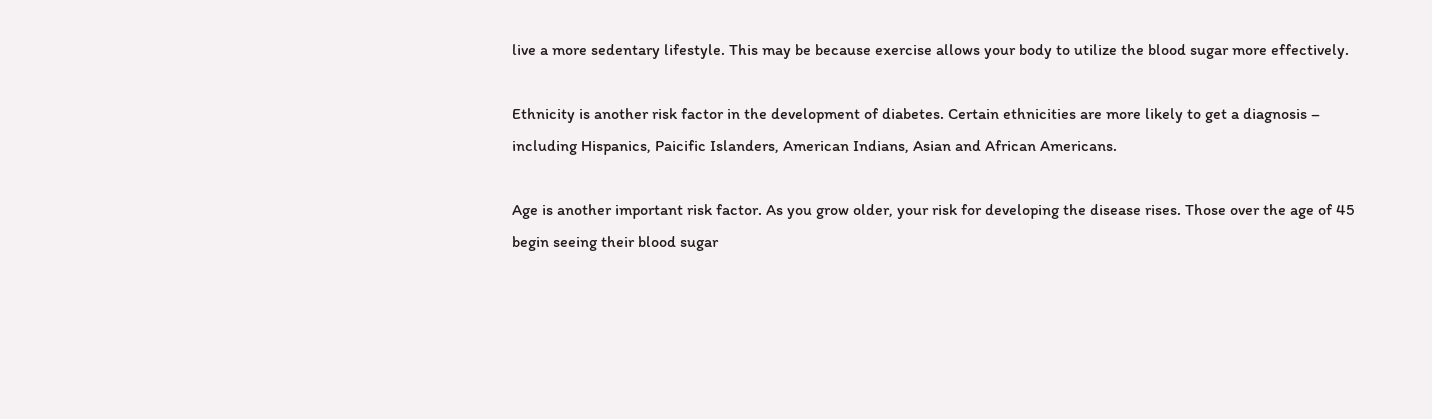live a more sedentary lifestyle. This may be because exercise allows your body to utilize the blood sugar more effectively.

Ethnicity is another risk factor in the development of diabetes. Certain ethnicities are more likely to get a diagnosis – including Hispanics, Paicific Islanders, American Indians, Asian and African Americans.

Age is another important risk factor. As you grow older, your risk for developing the disease rises. Those over the age of 45 begin seeing their blood sugar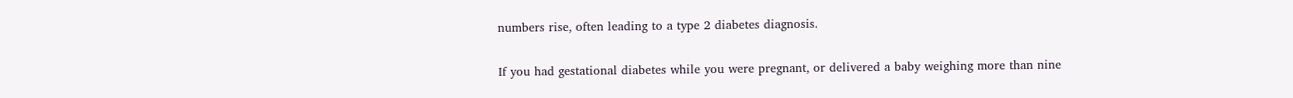numbers rise, often leading to a type 2 diabetes diagnosis.

If you had gestational diabetes while you were pregnant, or delivered a baby weighing more than nine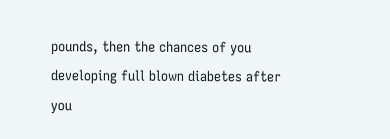pounds, then the chances of you developing full blown diabetes after you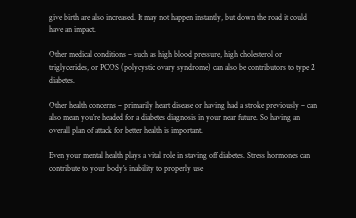give birth are also increased. It may not happen instantly, but down the road it could have an impact.

Other medical conditions – such as high blood pressure, high cholesterol or triglycerides, or PCOS (polycystic ovary syndrome) can also be contributors to type 2 diabetes.

Other health concerns – primarily heart disease or having had a stroke previously – can also mean you’re headed for a diabetes diagnosis in your near future. So having an overall plan of attack for better health is important.

Even your mental health plays a vital role in staving off diabetes. Stress hormones can contribute to your body’s inability to properly use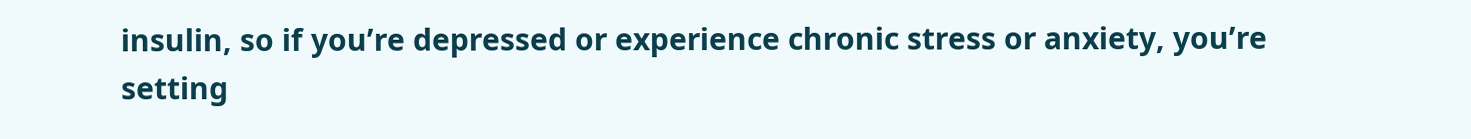insulin, so if you’re depressed or experience chronic stress or anxiety, you’re setting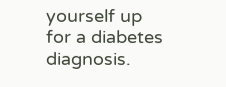yourself up for a diabetes diagnosis.